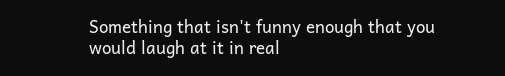Something that isn't funny enough that you would laugh at it in real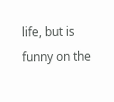life, but is funny on the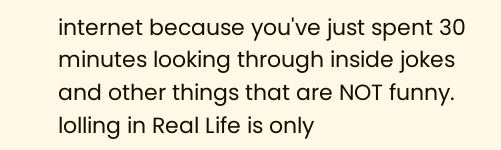internet because you've just spent 30 minutes looking through inside jokes and other things that are NOT funny. lolling in Real Life is only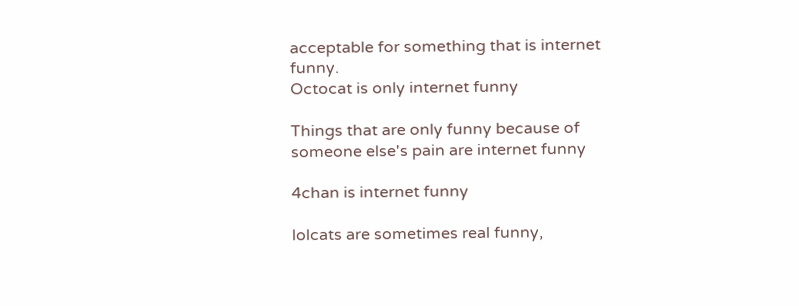acceptable for something that is internet funny.
Octocat is only internet funny

Things that are only funny because of someone else's pain are internet funny

4chan is internet funny

lolcats are sometimes real funny,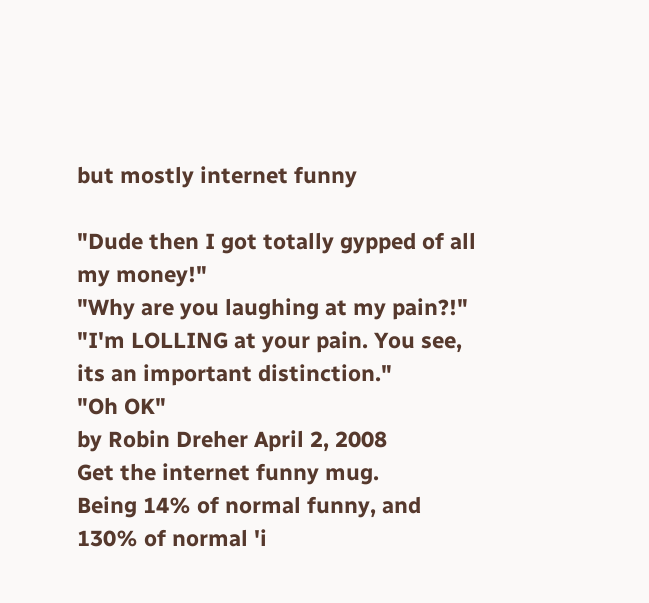but mostly internet funny

"Dude then I got totally gypped of all my money!"
"Why are you laughing at my pain?!"
"I'm LOLLING at your pain. You see, its an important distinction."
"Oh OK"
by Robin Dreher April 2, 2008
Get the internet funny mug.
Being 14% of normal funny, and 130% of normal 'i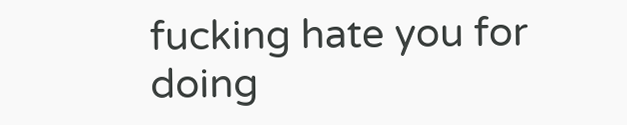fucking hate you for doing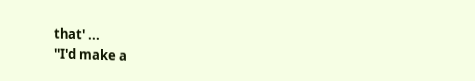that' ...
''I'd make a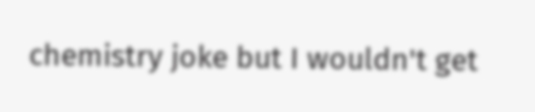chemistry joke but I wouldn't get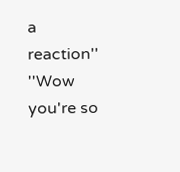a reaction'' ''Wow you're so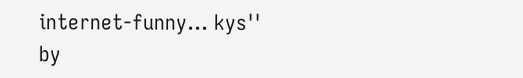internet-funny... kys''
by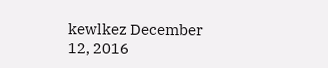kewlkez December 12, 2016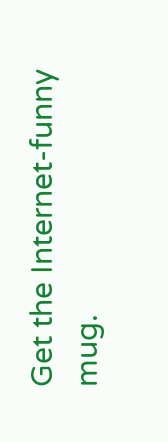Get the Internet-funny mug.